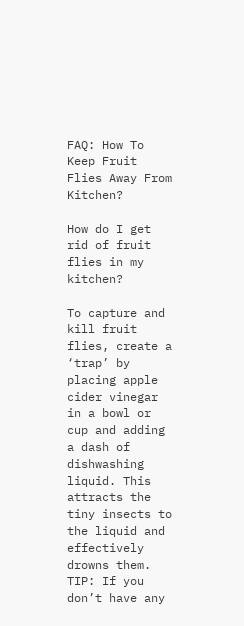FAQ: How To Keep Fruit Flies Away From Kitchen?

How do I get rid of fruit flies in my kitchen?

To capture and kill fruit flies, create a ‘trap’ by placing apple cider vinegar in a bowl or cup and adding a dash of dishwashing liquid. This attracts the tiny insects to the liquid and effectively drowns them. TIP: If you don’t have any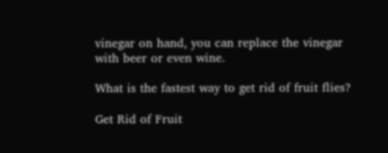vinegar on hand, you can replace the vinegar with beer or even wine.

What is the fastest way to get rid of fruit flies?

Get Rid of Fruit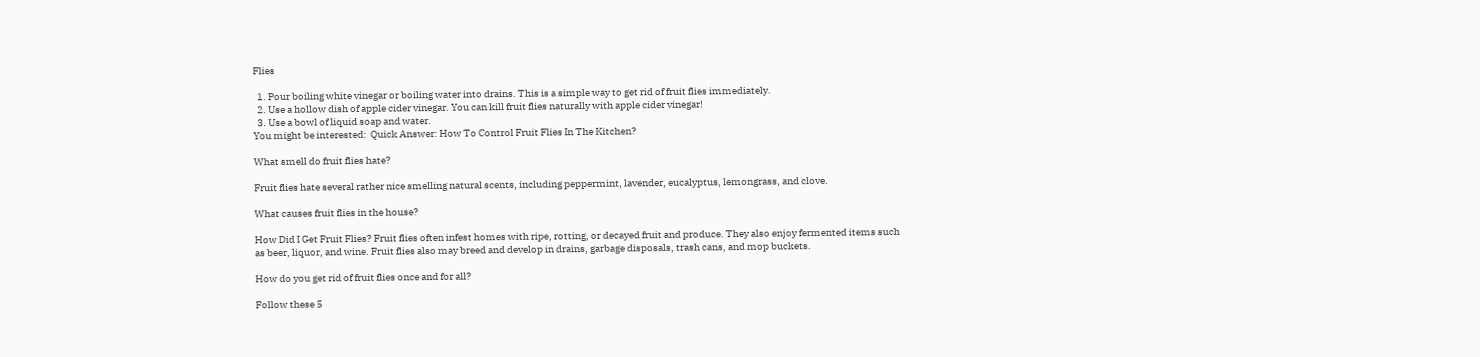Flies

  1. Pour boiling white vinegar or boiling water into drains. This is a simple way to get rid of fruit flies immediately.
  2. Use a hollow dish of apple cider vinegar. You can kill fruit flies naturally with apple cider vinegar!
  3. Use a bowl of liquid soap and water.
You might be interested:  Quick Answer: How To Control Fruit Flies In The Kitchen?

What smell do fruit flies hate?

Fruit flies hate several rather nice smelling natural scents, including peppermint, lavender, eucalyptus, lemongrass, and clove.

What causes fruit flies in the house?

How Did I Get Fruit Flies? Fruit flies often infest homes with ripe, rotting, or decayed fruit and produce. They also enjoy fermented items such as beer, liquor, and wine. Fruit flies also may breed and develop in drains, garbage disposals, trash cans, and mop buckets.

How do you get rid of fruit flies once and for all?

Follow these 5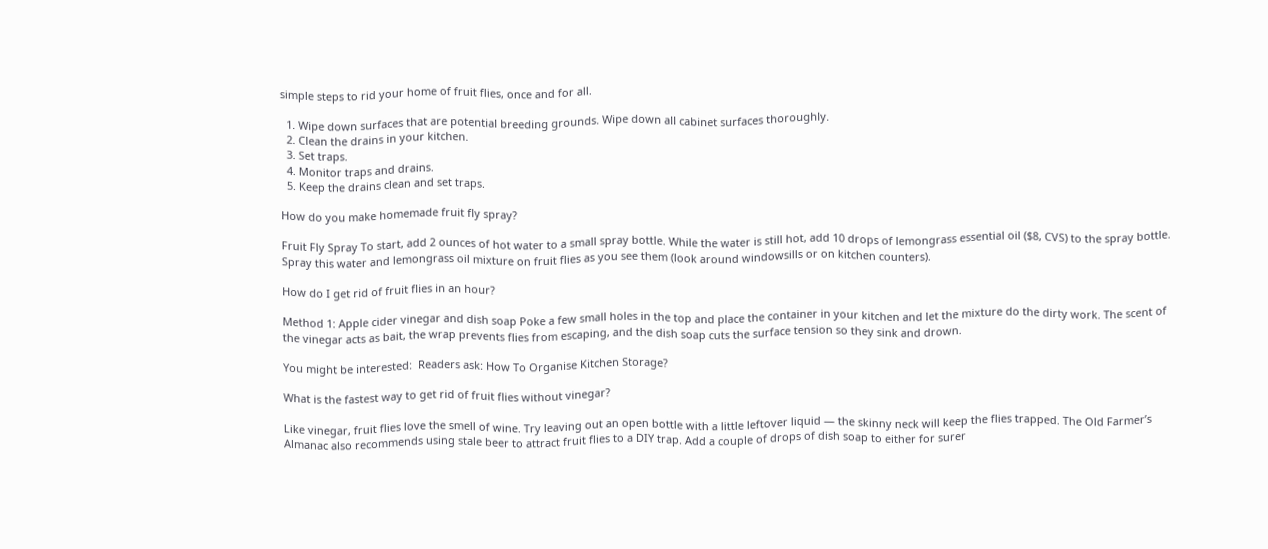simple steps to rid your home of fruit flies, once and for all.

  1. Wipe down surfaces that are potential breeding grounds. Wipe down all cabinet surfaces thoroughly.
  2. Clean the drains in your kitchen.
  3. Set traps.
  4. Monitor traps and drains.
  5. Keep the drains clean and set traps.

How do you make homemade fruit fly spray?

Fruit Fly Spray To start, add 2 ounces of hot water to a small spray bottle. While the water is still hot, add 10 drops of lemongrass essential oil ($8, CVS) to the spray bottle. Spray this water and lemongrass oil mixture on fruit flies as you see them (look around windowsills or on kitchen counters).

How do I get rid of fruit flies in an hour?

Method 1: Apple cider vinegar and dish soap Poke a few small holes in the top and place the container in your kitchen and let the mixture do the dirty work. The scent of the vinegar acts as bait, the wrap prevents flies from escaping, and the dish soap cuts the surface tension so they sink and drown.

You might be interested:  Readers ask: How To Organise Kitchen Storage?

What is the fastest way to get rid of fruit flies without vinegar?

Like vinegar, fruit flies love the smell of wine. Try leaving out an open bottle with a little leftover liquid — the skinny neck will keep the flies trapped. The Old Farmer’s Almanac also recommends using stale beer to attract fruit flies to a DIY trap. Add a couple of drops of dish soap to either for surer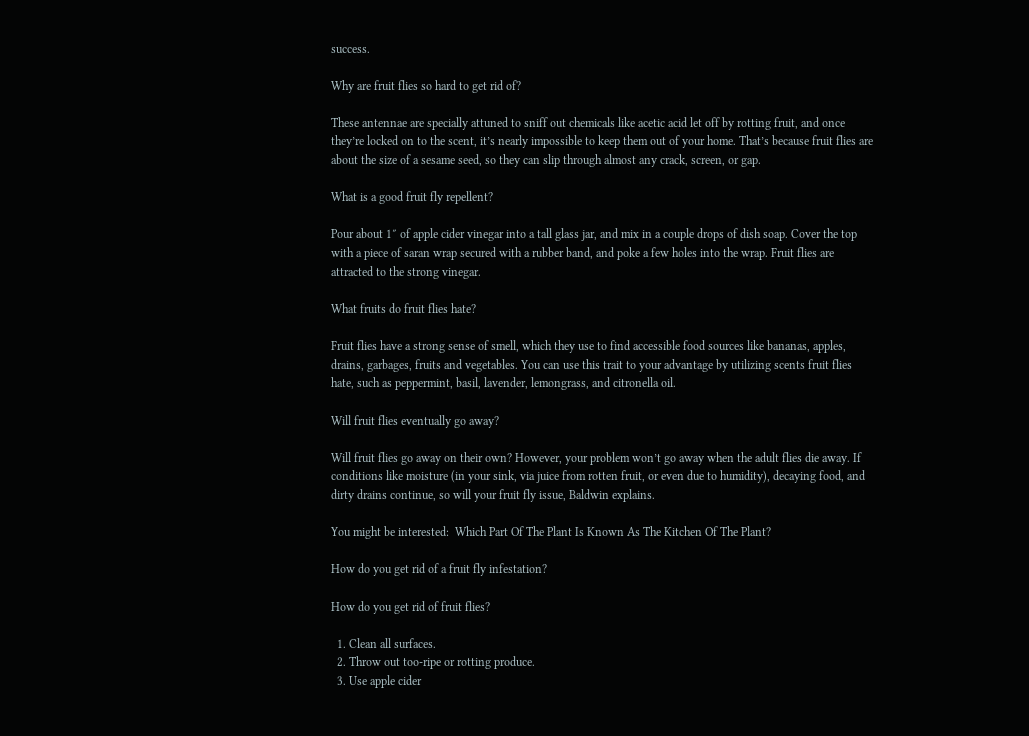success.

Why are fruit flies so hard to get rid of?

These antennae are specially attuned to sniff out chemicals like acetic acid let off by rotting fruit, and once they’re locked on to the scent, it’s nearly impossible to keep them out of your home. That’s because fruit flies are about the size of a sesame seed, so they can slip through almost any crack, screen, or gap.

What is a good fruit fly repellent?

Pour about 1″ of apple cider vinegar into a tall glass jar, and mix in a couple drops of dish soap. Cover the top with a piece of saran wrap secured with a rubber band, and poke a few holes into the wrap. Fruit flies are attracted to the strong vinegar.

What fruits do fruit flies hate?

Fruit flies have a strong sense of smell, which they use to find accessible food sources like bananas, apples, drains, garbages, fruits and vegetables. You can use this trait to your advantage by utilizing scents fruit flies hate, such as peppermint, basil, lavender, lemongrass, and citronella oil.

Will fruit flies eventually go away?

Will fruit flies go away on their own? However, your problem won’t go away when the adult flies die away. If conditions like moisture (in your sink, via juice from rotten fruit, or even due to humidity), decaying food, and dirty drains continue, so will your fruit fly issue, Baldwin explains.

You might be interested:  Which Part Of The Plant Is Known As The Kitchen Of The Plant?

How do you get rid of a fruit fly infestation?

How do you get rid of fruit flies?

  1. Clean all surfaces.
  2. Throw out too-ripe or rotting produce.
  3. Use apple cider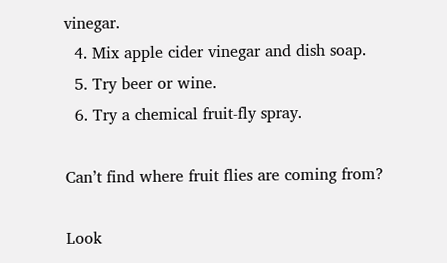vinegar.
  4. Mix apple cider vinegar and dish soap.
  5. Try beer or wine.
  6. Try a chemical fruit-fly spray.

Can’t find where fruit flies are coming from?

Look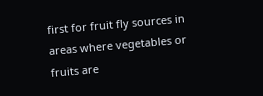first for fruit fly sources in areas where vegetables or fruits are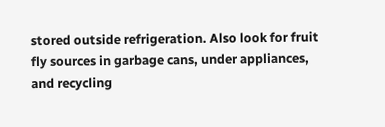stored outside refrigeration. Also look for fruit fly sources in garbage cans, under appliances, and recycling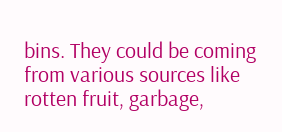bins. They could be coming from various sources like rotten fruit, garbage,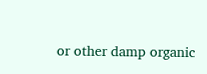or other damp organic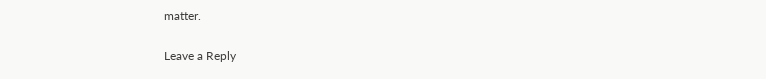matter.

Leave a Reply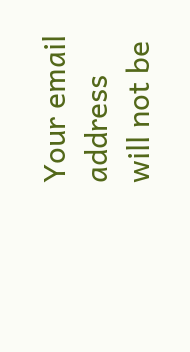Your email address will not be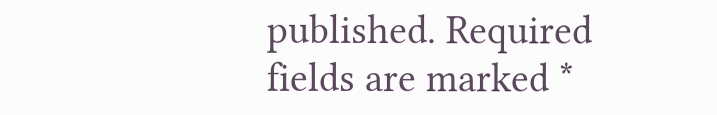published. Required fields are marked *